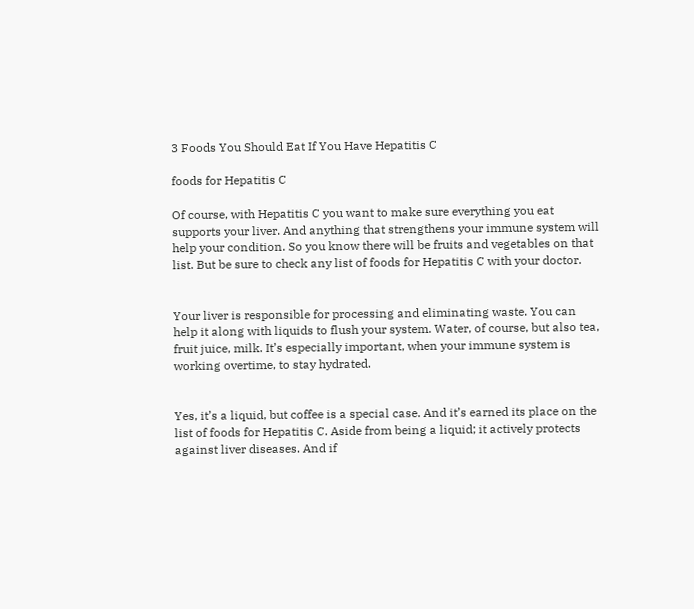3 Foods You Should Eat If You Have Hepatitis C

foods for Hepatitis C

Of course, with Hepatitis C you want to make sure everything you eat supports your liver. And anything that strengthens your immune system will help your condition. So you know there will be fruits and vegetables on that list. But be sure to check any list of foods for Hepatitis C with your doctor.


Your liver is responsible for processing and eliminating waste. You can help it along with liquids to flush your system. Water, of course, but also tea, fruit juice, milk. It’s especially important, when your immune system is working overtime, to stay hydrated.


Yes, it’s a liquid, but coffee is a special case. And it’s earned its place on the list of foods for Hepatitis C. Aside from being a liquid; it actively protects against liver diseases. And if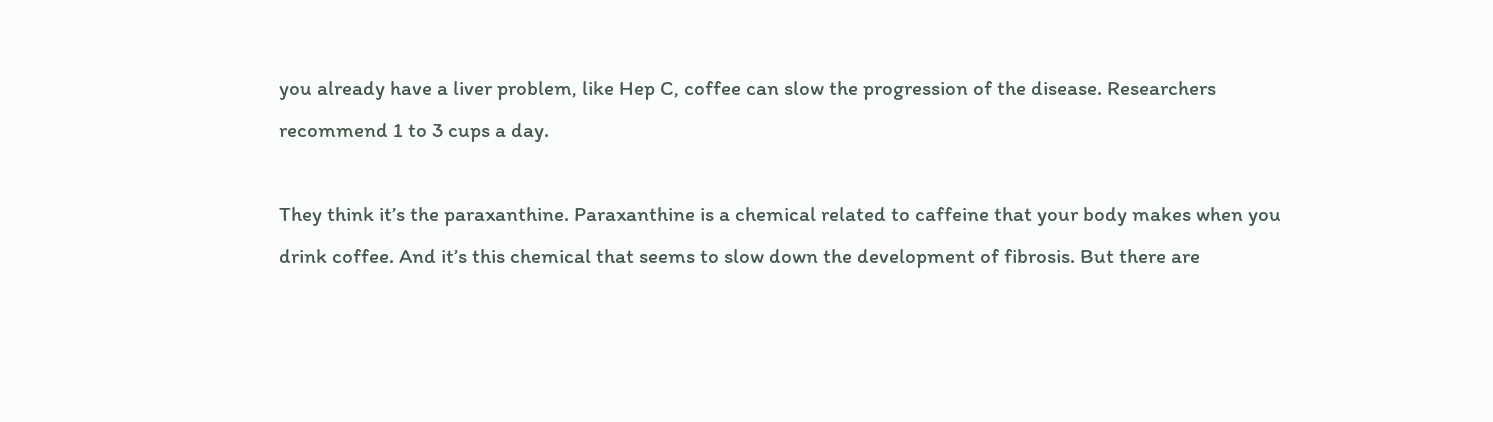you already have a liver problem, like Hep C, coffee can slow the progression of the disease. Researchers recommend 1 to 3 cups a day.

They think it’s the paraxanthine. Paraxanthine is a chemical related to caffeine that your body makes when you drink coffee. And it’s this chemical that seems to slow down the development of fibrosis. But there are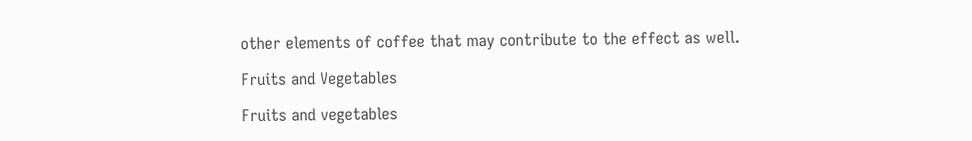other elements of coffee that may contribute to the effect as well.

Fruits and Vegetables

Fruits and vegetables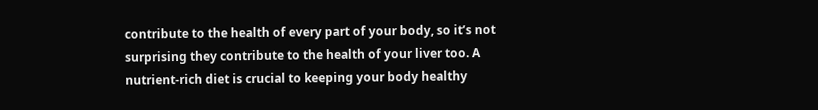contribute to the health of every part of your body, so it’s not surprising they contribute to the health of your liver too. A nutrient-rich diet is crucial to keeping your body healthy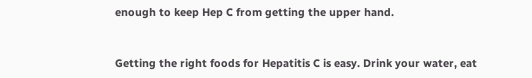enough to keep Hep C from getting the upper hand.


Getting the right foods for Hepatitis C is easy. Drink your water, eat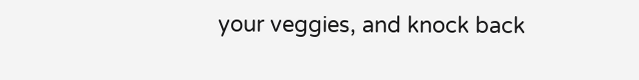your veggies, and knock back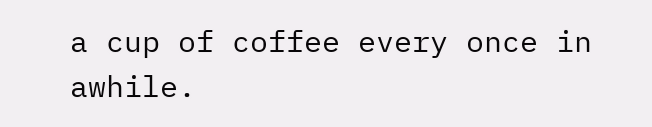a cup of coffee every once in awhile.